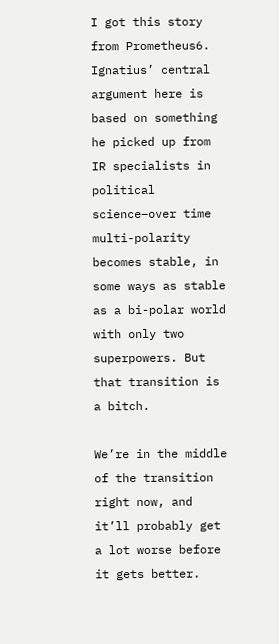I got this story from Prometheus6. Ignatius’ central argument here is based on something he picked up from IR specialists in political science–over time multi-polarity becomes stable, in some ways as stable as a bi-polar world with only two superpowers. But that transition is a bitch.

We’re in the middle of the transition right now, and it’ll probably get a lot worse before it gets better.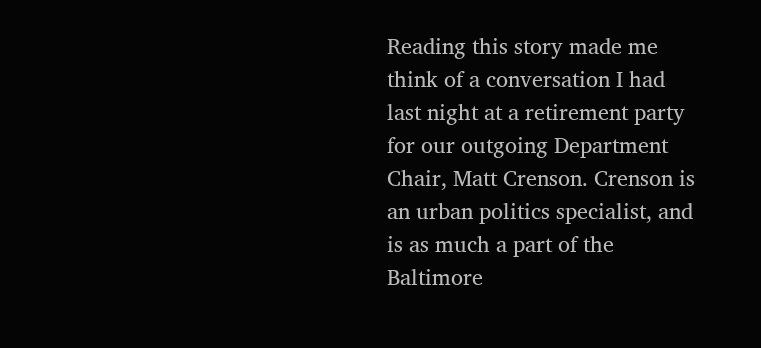Reading this story made me think of a conversation I had last night at a retirement party for our outgoing Department Chair, Matt Crenson. Crenson is an urban politics specialist, and is as much a part of the Baltimore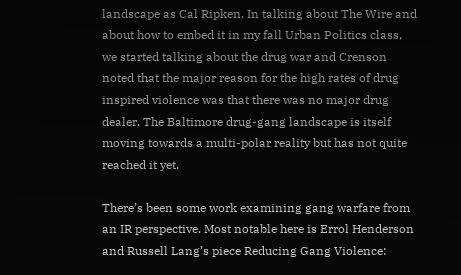landscape as Cal Ripken. In talking about The Wire and about how to embed it in my fall Urban Politics class, we started talking about the drug war and Crenson noted that the major reason for the high rates of drug inspired violence was that there was no major drug dealer. The Baltimore drug-gang landscape is itself moving towards a multi-polar reality but has not quite reached it yet.

There’s been some work examining gang warfare from an IR perspective. Most notable here is Errol Henderson and Russell Lang’s piece Reducing Gang Violence: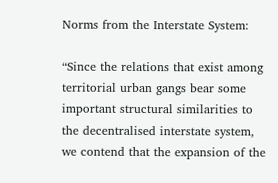Norms from the Interstate System:

“Since the relations that exist among territorial urban gangs bear some important structural similarities to the decentralised interstate system, we contend that the expansion of the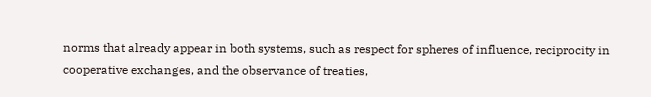norms that already appear in both systems, such as respect for spheres of influence, reciprocity in cooperative exchanges, and the observance of treaties,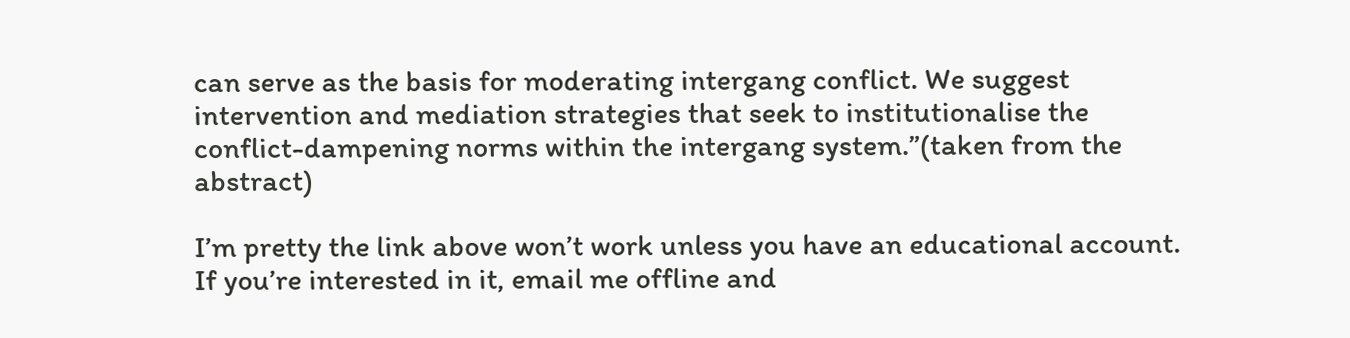can serve as the basis for moderating intergang conflict. We suggest intervention and mediation strategies that seek to institutionalise the conflict-dampening norms within the intergang system.”(taken from the abstract)

I’m pretty the link above won’t work unless you have an educational account. If you’re interested in it, email me offline and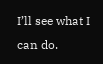I’ll see what I can do.